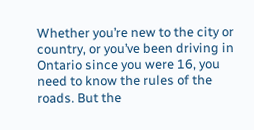Whether you’re new to the city or country, or you’ve been driving in Ontario since you were 16, you need to know the rules of the roads. But the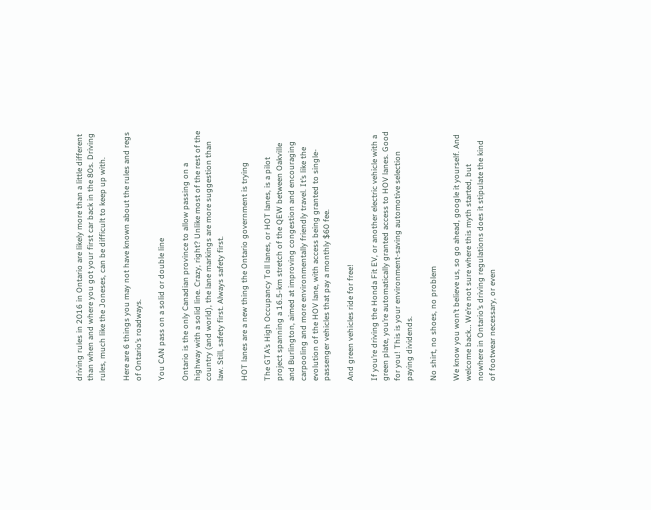driving rules in 2016 in Ontario are likely more than a little different than when and where you got your first car back in the 80s. Driving rules, much like the Joneses, can be difficult to keep up with.

Here are 6 things you may not have known about the rules and regs of Ontario’s roadways.

You CAN pass on a solid or double line

Ontario is the only Canadian province to allow passing on a highway with a solid line. Crazy, right? Unlike most of the rest of the country (and world), the lane markings are more suggestion than law. Still, safety first. Always safety first.

HOT lanes are a new thing the Ontario government is trying

The GTA’s High Occupancy Toll lanes, or HOT lanes, is a pilot project spanning a 16.5-km stretch of the QEW between Oakville and Burlington, aimed at improving congestion and encouraging carpooling and more environmentally friendly travel. It’s like the evolution of the HOV lane, with access being granted to single-passenger vehicles that pay a monthly $60 fee.

And green vehicles ride for free!

If you’re driving the Honda Fit EV, or another electric vehicle with a green plate, you’re automatically granted access to HOV lanes. Good for you! This is your environment-saving automotive selection paying dividends.

No shirt, no shoes, no problem

We know you won’t believe us, so go ahead, google it yourself. And welcome back… We’re not sure where this myth started, but nowhere in Ontario’s driving regulations does it stipulate the kind of footwear necessary, or even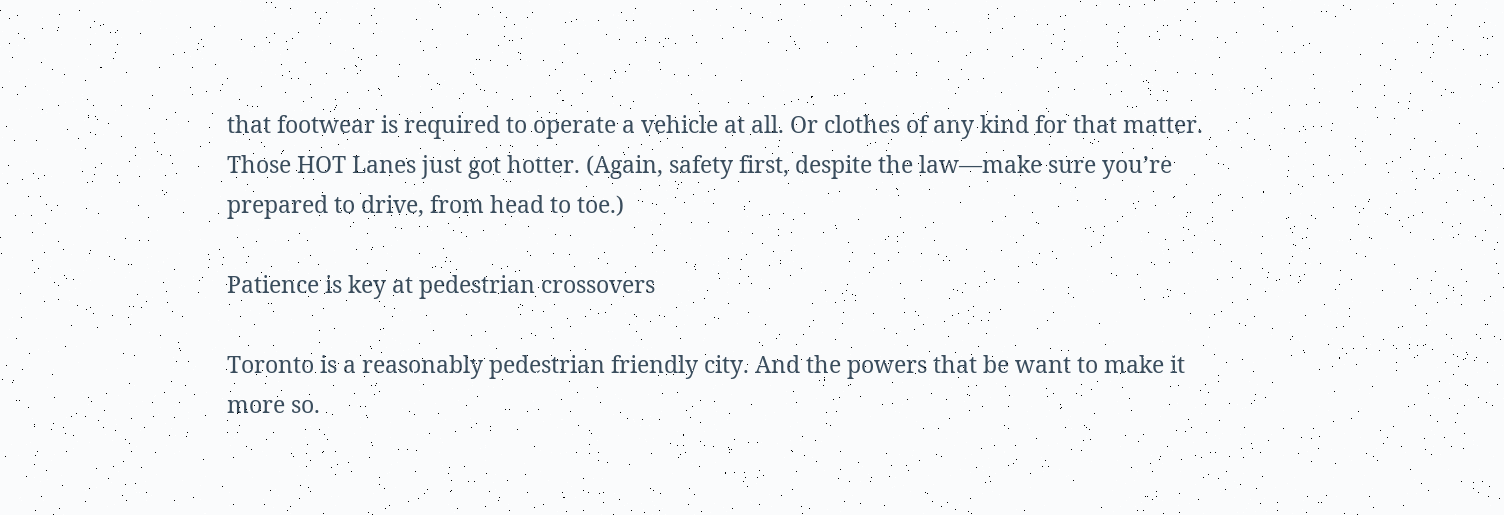that footwear is required to operate a vehicle at all. Or clothes of any kind for that matter. Those HOT Lanes just got hotter. (Again, safety first, despite the law—make sure you’re prepared to drive, from head to toe.)

Patience is key at pedestrian crossovers

Toronto is a reasonably pedestrian friendly city. And the powers that be want to make it more so.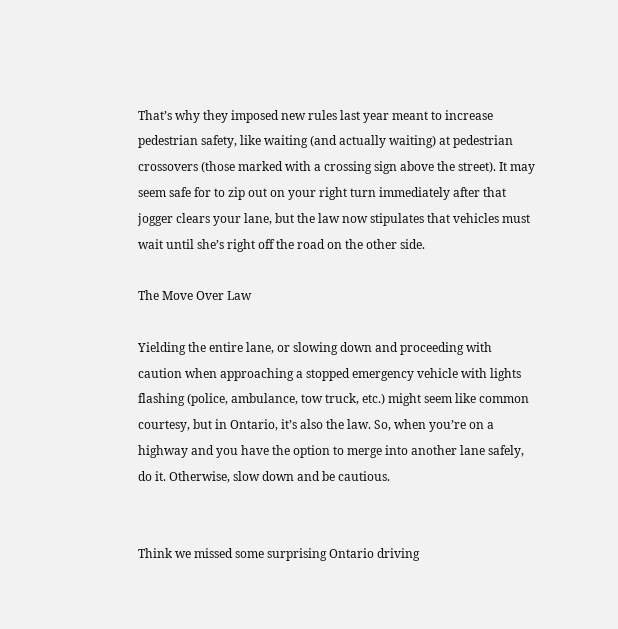That’s why they imposed new rules last year meant to increase pedestrian safety, like waiting (and actually waiting) at pedestrian crossovers (those marked with a crossing sign above the street). It may seem safe for to zip out on your right turn immediately after that jogger clears your lane, but the law now stipulates that vehicles must wait until she’s right off the road on the other side.

The Move Over Law

Yielding the entire lane, or slowing down and proceeding with caution when approaching a stopped emergency vehicle with lights flashing (police, ambulance, tow truck, etc.) might seem like common courtesy, but in Ontario, it’s also the law. So, when you’re on a highway and you have the option to merge into another lane safely, do it. Otherwise, slow down and be cautious.


Think we missed some surprising Ontario driving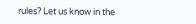rules? Let us know in the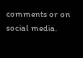comments or on social media.